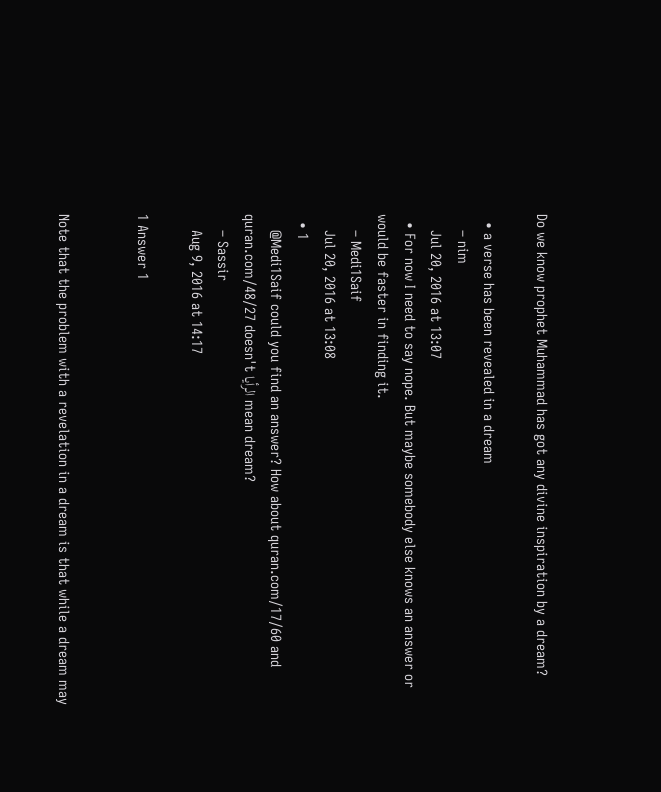Do we know prophet Muhammad has got any divine inspiration by a dream?

  • a verse has been revealed in a dream
    – nim
    Jul 20, 2016 at 13:07
  • For now I need to say nope. But maybe somebody else knows an answer or would be faster in finding it.
    – Medi1Saif
    Jul 20, 2016 at 13:08
  • 1
    @Medi1Saif could you find an answer? How about quran.com/17/60 and quran.com/48/27 doesn't الرأيا mean dream?
    – Sassir
    Aug 9, 2016 at 14:17

1 Answer 1


Note that the problem with a revelation in a dream is that while a dream may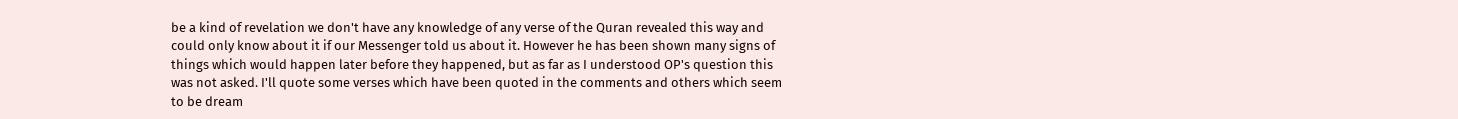be a kind of revelation we don't have any knowledge of any verse of the Quran revealed this way and could only know about it if our Messenger told us about it. However he has been shown many signs of things which would happen later before they happened, but as far as I understood OP's question this was not asked. I'll quote some verses which have been quoted in the comments and others which seem to be dream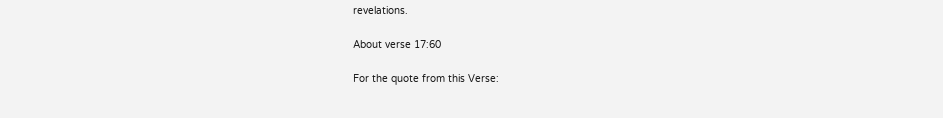revelations.

About verse 17:60

For the quote from this Verse: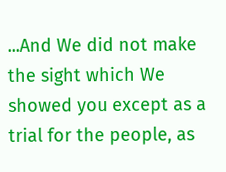...And We did not make the sight which We showed you except as a trial for the people, as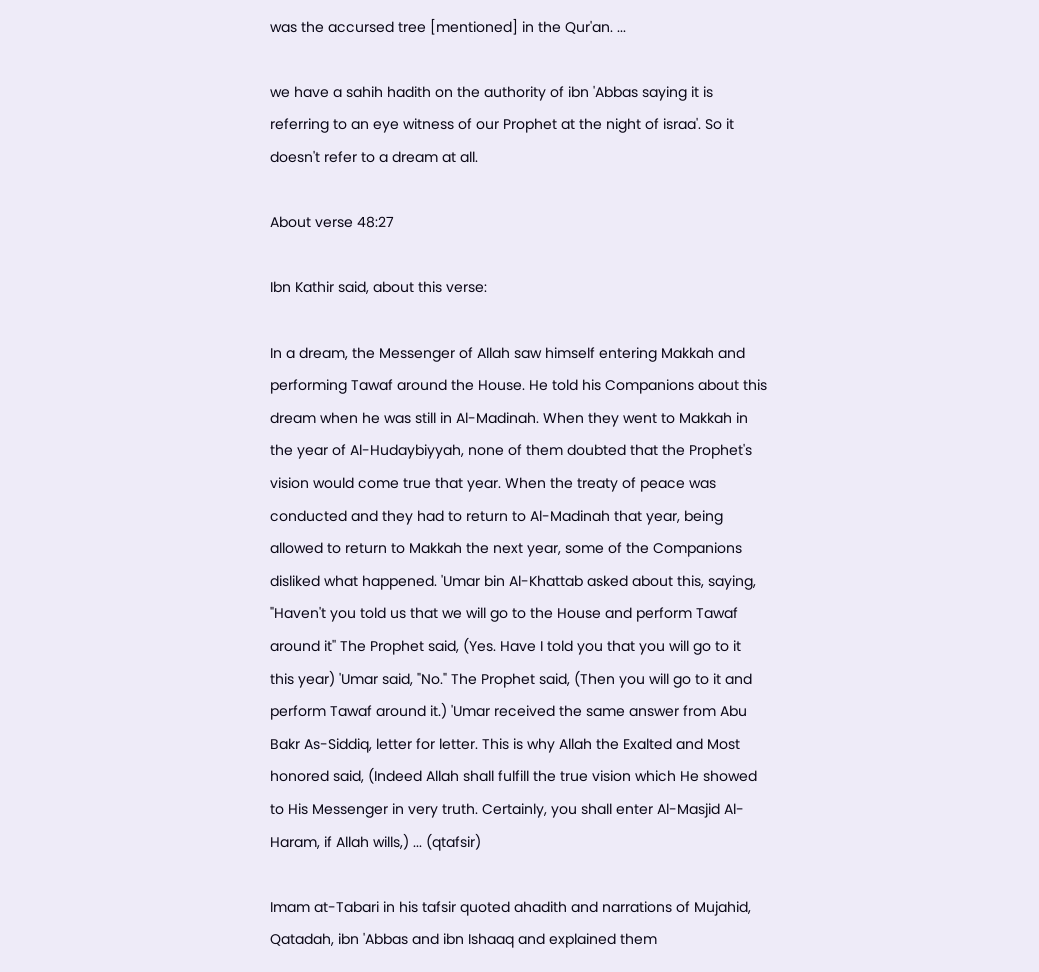was the accursed tree [mentioned] in the Qur'an. ...

we have a sahih hadith on the authority of ibn 'Abbas saying it is referring to an eye witness of our Prophet at the night of israa'. So it doesn't refer to a dream at all.

About verse 48:27

Ibn Kathir said, about this verse:

In a dream, the Messenger of Allah saw himself entering Makkah and performing Tawaf around the House. He told his Companions about this dream when he was still in Al-Madinah. When they went to Makkah in the year of Al-Hudaybiyyah, none of them doubted that the Prophet's vision would come true that year. When the treaty of peace was conducted and they had to return to Al-Madinah that year, being allowed to return to Makkah the next year, some of the Companions disliked what happened. 'Umar bin Al-Khattab asked about this, saying, "Haven't you told us that we will go to the House and perform Tawaf around it'' The Prophet said, (Yes. Have I told you that you will go to it this year) 'Umar said, "No." The Prophet said, (Then you will go to it and perform Tawaf around it.) 'Umar received the same answer from Abu Bakr As-Siddiq, letter for letter. This is why Allah the Exalted and Most honored said, (Indeed Allah shall fulfill the true vision which He showed to His Messenger in very truth. Certainly, you shall enter Al-Masjid Al-Haram, if Allah wills,) ... (qtafsir)

Imam at-Tabari in his tafsir quoted ahadith and narrations of Mujahid, Qatadah, ibn 'Abbas and ibn Ishaaq and explained them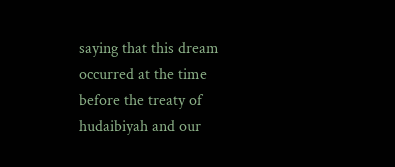saying that this dream occurred at the time before the treaty of hudaibiyah and our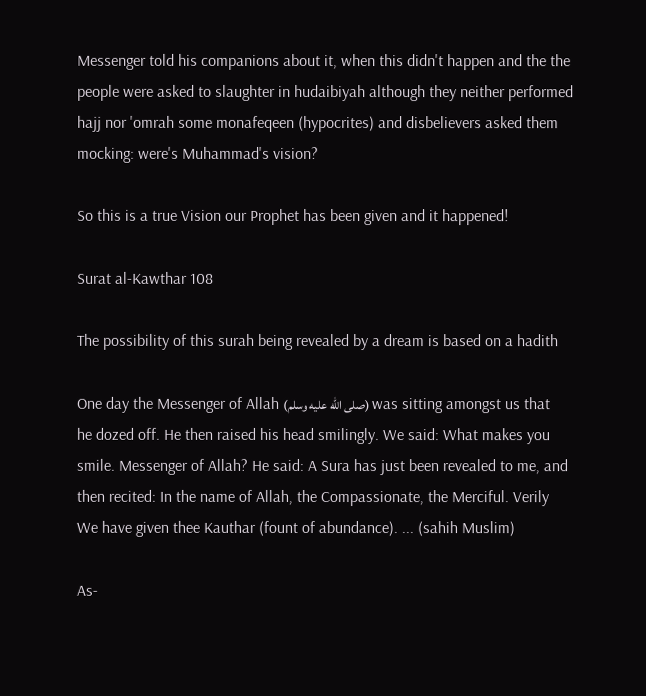Messenger told his companions about it, when this didn't happen and the the people were asked to slaughter in hudaibiyah although they neither performed hajj nor 'omrah some monafeqeen (hypocrites) and disbelievers asked them mocking: were's Muhammad's vision?

So this is a true Vision our Prophet has been given and it happened!

Surat al-Kawthar 108

The possibility of this surah being revealed by a dream is based on a hadith

One day the Messenger of Allah (صلى الله عليه وسلم) was sitting amongst us that he dozed off. He then raised his head smilingly. We said: What makes you smile. Messenger of Allah? He said: A Sura has just been revealed to me, and then recited: In the name of Allah, the Compassionate, the Merciful. Verily We have given thee Kauthar (fount of abundance). ... (sahih Muslim)

As-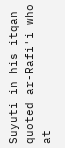Suyuti in his itqan quoted ar-Rafi'i who at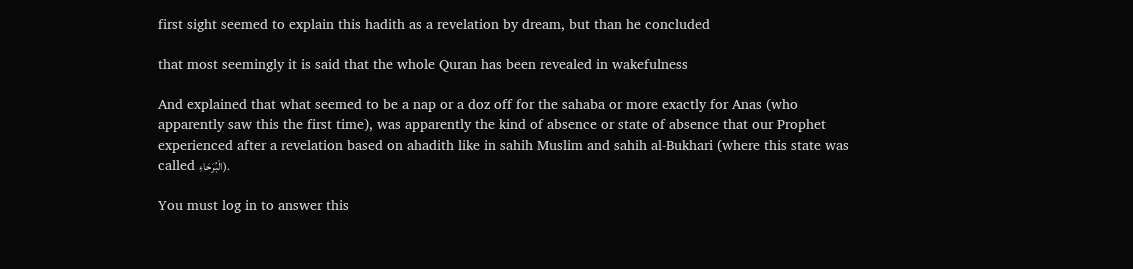first sight seemed to explain this hadith as a revelation by dream, but than he concluded

that most seemingly it is said that the whole Quran has been revealed in wakefulness

And explained that what seemed to be a nap or a doz off for the sahaba or more exactly for Anas (who apparently saw this the first time), was apparently the kind of absence or state of absence that our Prophet experienced after a revelation based on ahadith like in sahih Muslim and sahih al-Bukhari (where this state was called الْبُرَحَاءِ).

You must log in to answer this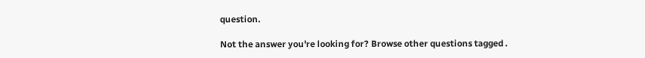question.

Not the answer you're looking for? Browse other questions tagged .